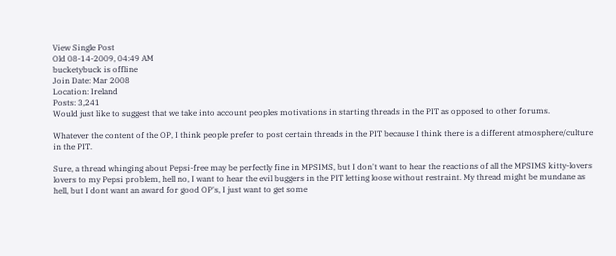View Single Post
Old 08-14-2009, 04:49 AM
bucketybuck is offline
Join Date: Mar 2008
Location: Ireland
Posts: 3,241
Would just like to suggest that we take into account peoples motivations in starting threads in the PIT as opposed to other forums.

Whatever the content of the OP, I think people prefer to post certain threads in the PIT because I think there is a different atmosphere/culture in the PIT.

Sure, a thread whinging about Pepsi-free may be perfectly fine in MPSIMS, but I don't want to hear the reactions of all the MPSIMS kitty-lovers lovers to my Pepsi problem, hell no, I want to hear the evil buggers in the PIT letting loose without restraint. My thread might be mundane as hell, but I dont want an award for good OP's, I just want to get some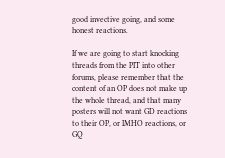good invective going, and some honest reactions.

If we are going to start knocking threads from the PIT into other forums, please remember that the content of an OP does not make up the whole thread, and that many posters will not want GD reactions to their OP, or IMHO reactions, or GQ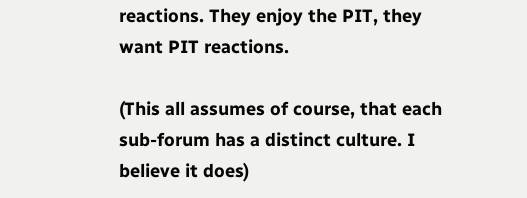reactions. They enjoy the PIT, they want PIT reactions.

(This all assumes of course, that each sub-forum has a distinct culture. I believe it does)